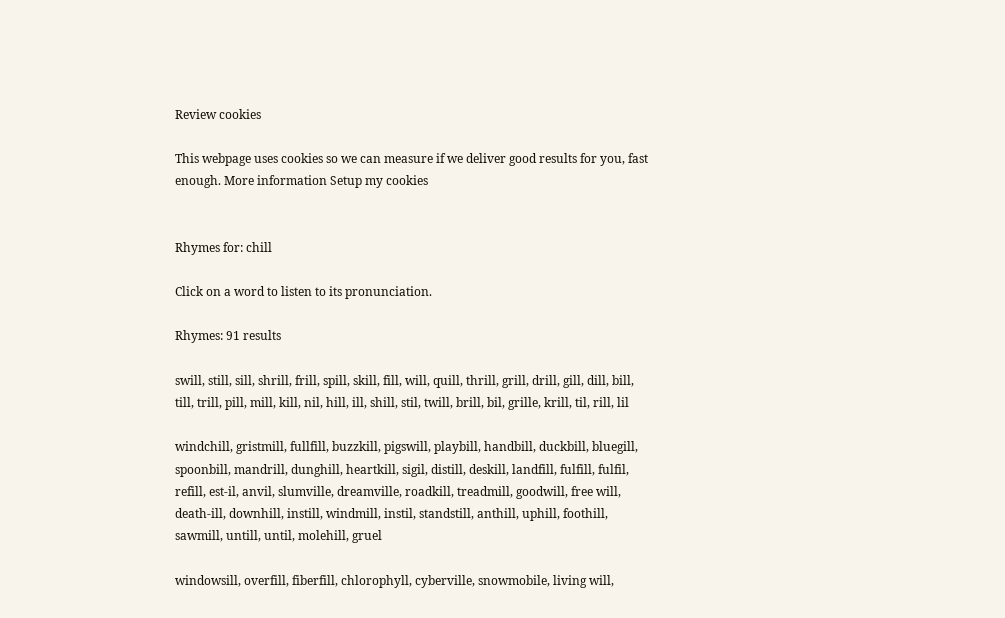Review cookies

This webpage uses cookies so we can measure if we deliver good results for you, fast enough. More information Setup my cookies


Rhymes for: chill

Click on a word to listen to its pronunciation.

Rhymes: 91 results

swill, still, sill, shrill, frill, spill, skill, fill, will, quill, thrill, grill, drill, gill, dill, bill, till, trill, pill, mill, kill, nil, hill, ill, shill, stil, twill, brill, bil, grille, krill, til, rill, lil

windchill, gristmill, fullfill, buzzkill, pigswill, playbill, handbill, duckbill, bluegill, spoonbill, mandrill, dunghill, heartkill, sigil, distill, deskill, landfill, fulfill, fulfil, refill, est-il, anvil, slumville, dreamville, roadkill, treadmill, goodwill, free will, death-ill, downhill, instill, windmill, instil, standstill, anthill, uphill, foothill, sawmill, untill, until, molehill, gruel

windowsill, overfill, fiberfill, chlorophyll, cyberville, snowmobile, living will,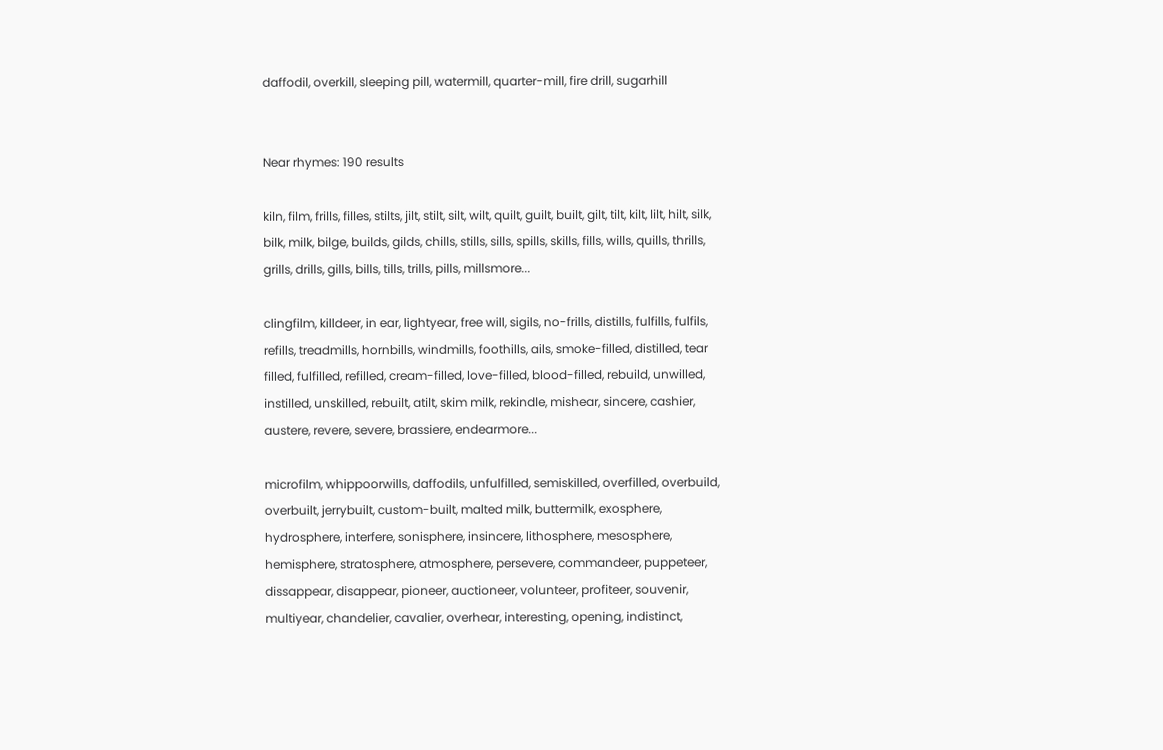daffodil, overkill, sleeping pill, watermill, quarter-mill, fire drill, sugarhill


Near rhymes: 190 results

kiln, film, frills, filles, stilts, jilt, stilt, silt, wilt, quilt, guilt, built, gilt, tilt, kilt, lilt, hilt, silk, bilk, milk, bilge, builds, gilds, chills, stills, sills, spills, skills, fills, wills, quills, thrills, grills, drills, gills, bills, tills, trills, pills, millsmore...

clingfilm, killdeer, in ear, lightyear, free will, sigils, no-frills, distills, fulfills, fulfils, refills, treadmills, hornbills, windmills, foothills, ails, smoke-filled, distilled, tear filled, fulfilled, refilled, cream-filled, love-filled, blood-filled, rebuild, unwilled, instilled, unskilled, rebuilt, atilt, skim milk, rekindle, mishear, sincere, cashier, austere, revere, severe, brassiere, endearmore...

microfilm, whippoorwills, daffodils, unfulfilled, semiskilled, overfilled, overbuild, overbuilt, jerrybuilt, custom-built, malted milk, buttermilk, exosphere, hydrosphere, interfere, sonisphere, insincere, lithosphere, mesosphere, hemisphere, stratosphere, atmosphere, persevere, commandeer, puppeteer, dissappear, disappear, pioneer, auctioneer, volunteer, profiteer, souvenir, multiyear, chandelier, cavalier, overhear, interesting, opening, indistinct,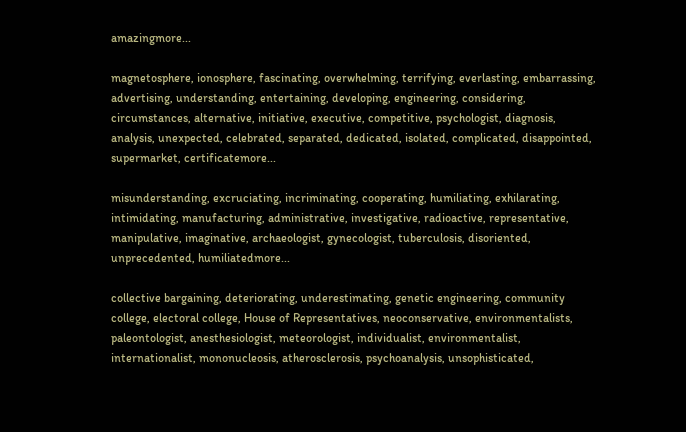amazingmore...

magnetosphere, ionosphere, fascinating, overwhelming, terrifying, everlasting, embarrassing, advertising, understanding, entertaining, developing, engineering, considering, circumstances, alternative, initiative, executive, competitive, psychologist, diagnosis, analysis, unexpected, celebrated, separated, dedicated, isolated, complicated, disappointed, supermarket, certificatemore...

misunderstanding, excruciating, incriminating, cooperating, humiliating, exhilarating, intimidating, manufacturing, administrative, investigative, radioactive, representative, manipulative, imaginative, archaeologist, gynecologist, tuberculosis, disoriented, unprecedented, humiliatedmore...

collective bargaining, deteriorating, underestimating, genetic engineering, community college, electoral college, House of Representatives, neoconservative, environmentalists, paleontologist, anesthesiologist, meteorologist, individualist, environmentalist, internationalist, mononucleosis, atherosclerosis, psychoanalysis, unsophisticated,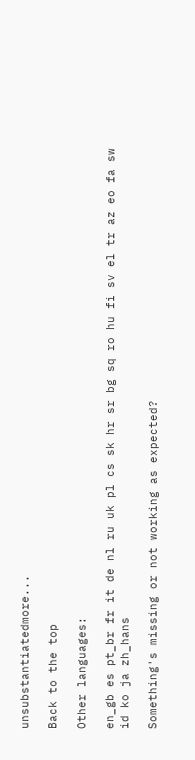unsubstantiatedmore...

Back to the top

Other languages:

en_gb es pt_br fr it de nl ru uk pl cs sk hr sr bg sq ro hu fi sv el tr az eo fa sw id ko ja zh_hans

Something's missing or not working as expected?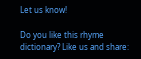Let us know!

Do you like this rhyme dictionary? Like us and share: